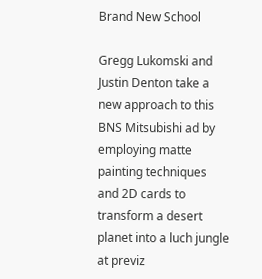Brand New School

Gregg Lukomski and Justin Denton take a new approach to this BNS Mitsubishi ad by employing matte painting techniques and 2D cards to transform a desert planet into a luch jungle at previz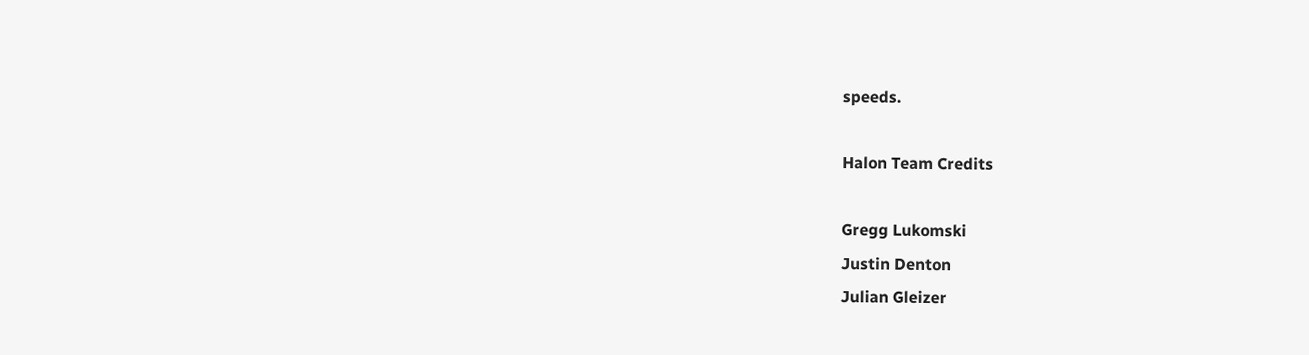speeds.

Halon Team Credits

Gregg Lukomski
Justin Denton
Julian Gleizer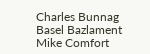Charles Bunnag
Basel Bazlament
Mike Comfort